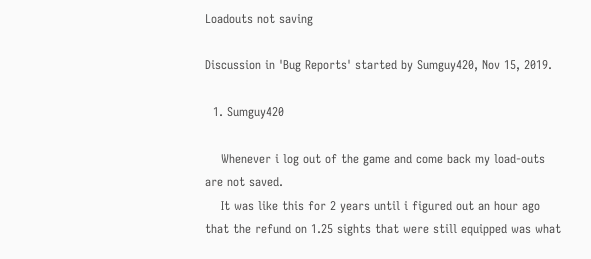Loadouts not saving

Discussion in 'Bug Reports' started by Sumguy420, Nov 15, 2019.

  1. Sumguy420

    Whenever i log out of the game and come back my load-outs are not saved.
    It was like this for 2 years until i figured out an hour ago that the refund on 1.25 sights that were still equipped was what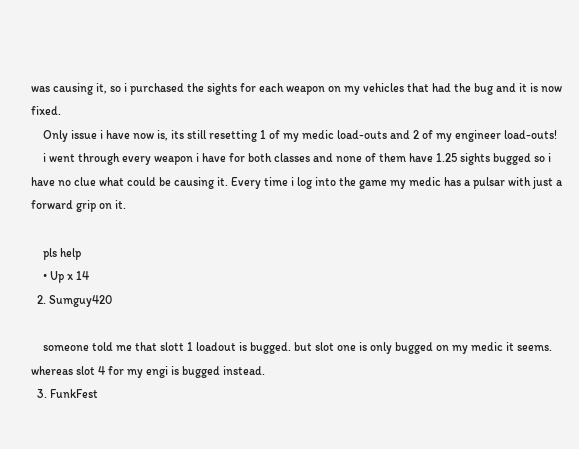was causing it, so i purchased the sights for each weapon on my vehicles that had the bug and it is now fixed.
    Only issue i have now is, its still resetting 1 of my medic load-outs and 2 of my engineer load-outs!
    i went through every weapon i have for both classes and none of them have 1.25 sights bugged so i have no clue what could be causing it. Every time i log into the game my medic has a pulsar with just a forward grip on it.

    pls help
    • Up x 14
  2. Sumguy420

    someone told me that slott 1 loadout is bugged. but slot one is only bugged on my medic it seems. whereas slot 4 for my engi is bugged instead.
  3. FunkFest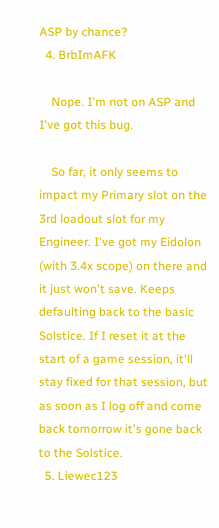ASP by chance?
  4. BrbImAFK

    Nope. I'm not on ASP and I've got this bug.

    So far, it only seems to impact my Primary slot on the 3rd loadout slot for my Engineer. I've got my Eidolon (with 3.4x scope) on there and it just won't save. Keeps defaulting back to the basic Solstice. If I reset it at the start of a game session, it'll stay fixed for that session, but as soon as I log off and come back tomorrow it's gone back to the Solstice.
  5. Liewec123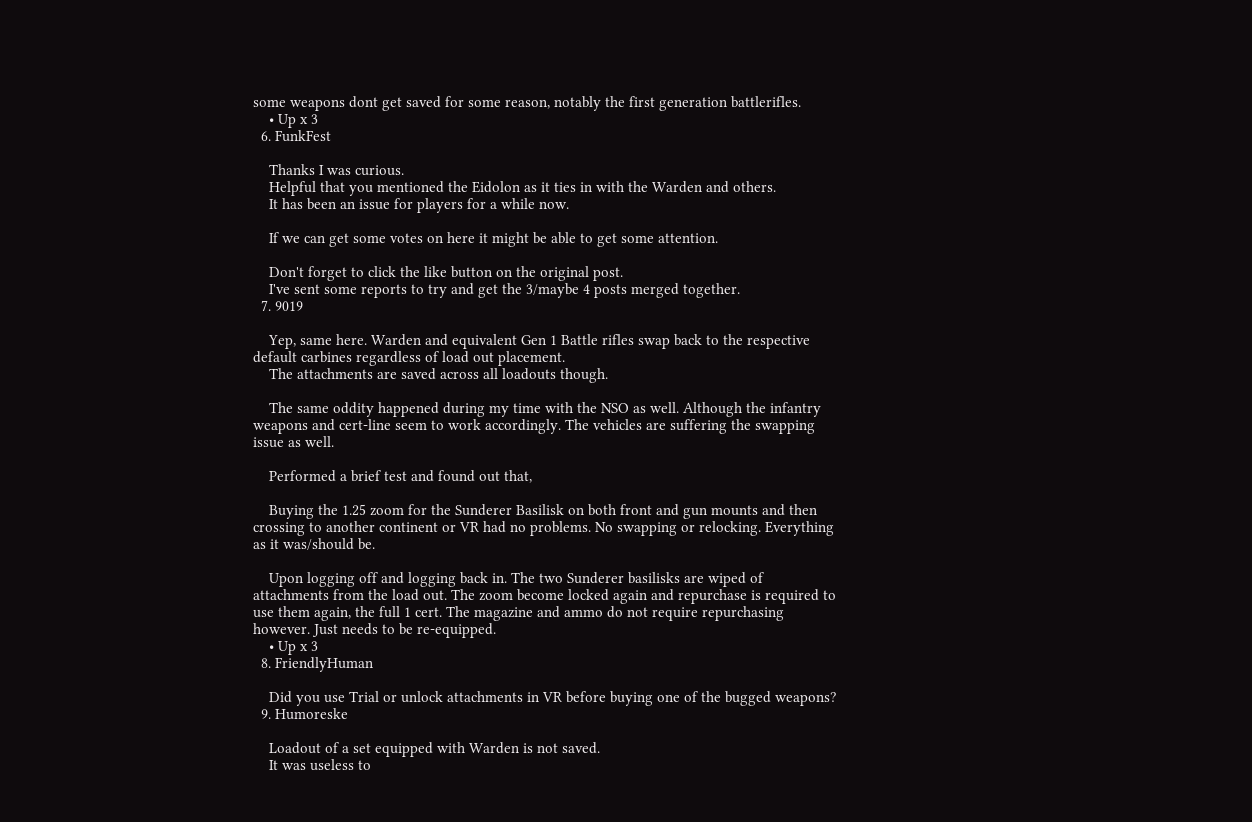some weapons dont get saved for some reason, notably the first generation battlerifles.
    • Up x 3
  6. FunkFest

    Thanks I was curious.
    Helpful that you mentioned the Eidolon as it ties in with the Warden and others.
    It has been an issue for players for a while now.

    If we can get some votes on here it might be able to get some attention.

    Don't forget to click the like button on the original post.
    I've sent some reports to try and get the 3/maybe 4 posts merged together.
  7. 9019

    Yep, same here. Warden and equivalent Gen 1 Battle rifles swap back to the respective default carbines regardless of load out placement.
    The attachments are saved across all loadouts though.

    The same oddity happened during my time with the NSO as well. Although the infantry weapons and cert-line seem to work accordingly. The vehicles are suffering the swapping issue as well.

    Performed a brief test and found out that,

    Buying the 1.25 zoom for the Sunderer Basilisk on both front and gun mounts and then crossing to another continent or VR had no problems. No swapping or relocking. Everything as it was/should be.

    Upon logging off and logging back in. The two Sunderer basilisks are wiped of attachments from the load out. The zoom become locked again and repurchase is required to use them again, the full 1 cert. The magazine and ammo do not require repurchasing however. Just needs to be re-equipped.
    • Up x 3
  8. FriendlyHuman

    Did you use Trial or unlock attachments in VR before buying one of the bugged weapons?
  9. Humoreske

    Loadout of a set equipped with Warden is not saved.
    It was useless to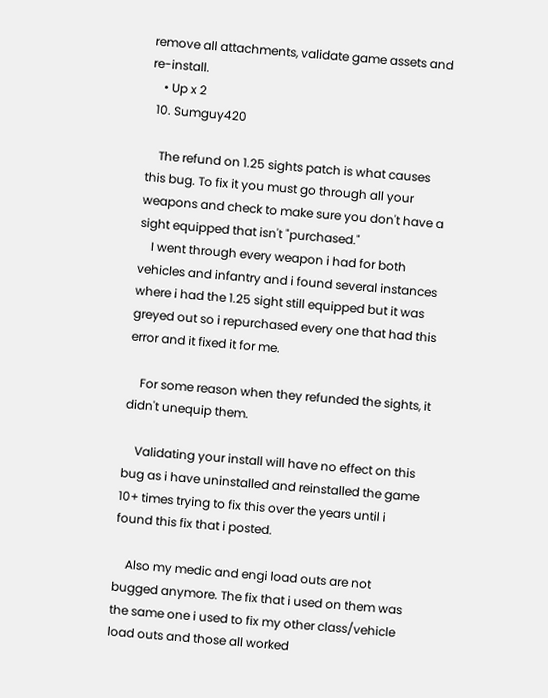remove all attachments, validate game assets and re-install.
    • Up x 2
  10. Sumguy420

    The refund on 1.25 sights patch is what causes this bug. To fix it you must go through all your weapons and check to make sure you don't have a sight equipped that isn't "purchased."
    I went through every weapon i had for both vehicles and infantry and i found several instances where i had the 1.25 sight still equipped but it was greyed out so i repurchased every one that had this error and it fixed it for me.

    For some reason when they refunded the sights, it didn't unequip them.

    Validating your install will have no effect on this bug as i have uninstalled and reinstalled the game 10+ times trying to fix this over the years until i found this fix that i posted.

    Also my medic and engi load outs are not bugged anymore. The fix that i used on them was the same one i used to fix my other class/vehicle load outs and those all worked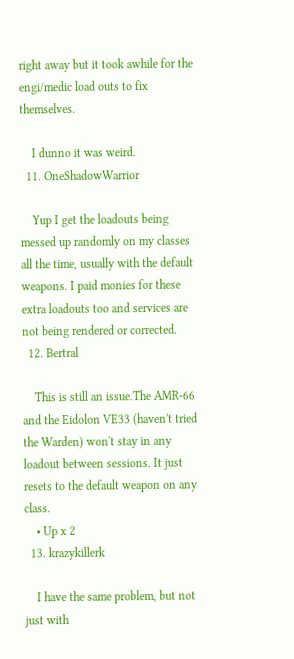right away but it took awhile for the engi/medic load outs to fix themselves.

    I dunno it was weird.
  11. OneShadowWarrior

    Yup I get the loadouts being messed up randomly on my classes all the time, usually with the default weapons. I paid monies for these extra loadouts too and services are not being rendered or corrected.
  12. Bertral

    This is still an issue.The AMR-66 and the Eidolon VE33 (haven't tried the Warden) won't stay in any loadout between sessions. It just resets to the default weapon on any class.
    • Up x 2
  13. krazykillerk

    I have the same problem, but not just with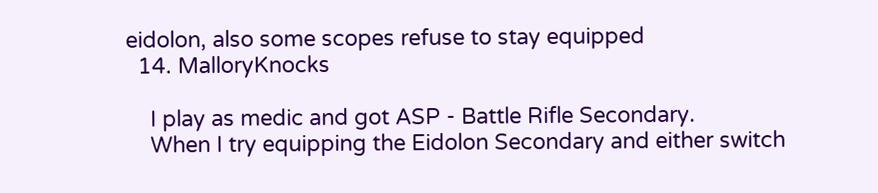eidolon, also some scopes refuse to stay equipped
  14. MalloryKnocks

    I play as medic and got ASP - Battle Rifle Secondary.
    When I try equipping the Eidolon Secondary and either switch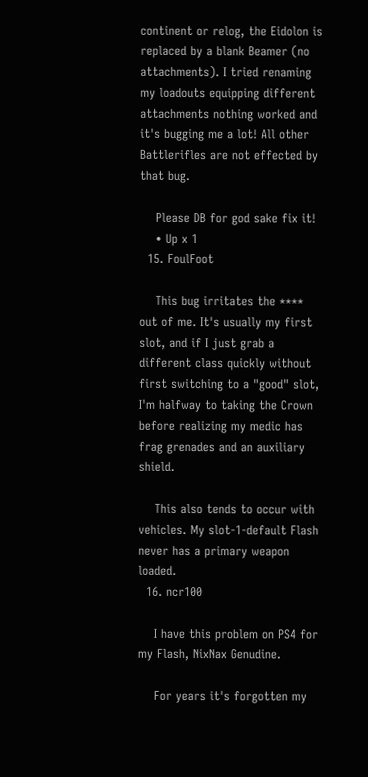continent or relog, the Eidolon is replaced by a blank Beamer (no attachments). I tried renaming my loadouts equipping different attachments nothing worked and it's bugging me a lot! All other Battlerifles are not effected by that bug.

    Please DB for god sake fix it!
    • Up x 1
  15. FoulFoot

    This bug irritates the **** out of me. It's usually my first slot, and if I just grab a different class quickly without first switching to a "good" slot, I'm halfway to taking the Crown before realizing my medic has frag grenades and an auxiliary shield.

    This also tends to occur with vehicles. My slot-1-default Flash never has a primary weapon loaded.
  16. ncr100

    I have this problem on PS4 for my Flash, NixNax Genudine.

    For years it's forgotten my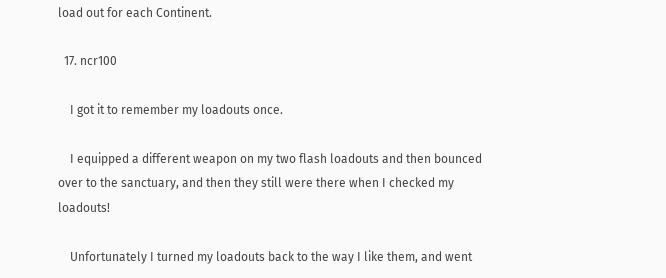load out for each Continent.

  17. ncr100

    I got it to remember my loadouts once.

    I equipped a different weapon on my two flash loadouts and then bounced over to the sanctuary, and then they still were there when I checked my loadouts!

    Unfortunately I turned my loadouts back to the way I like them, and went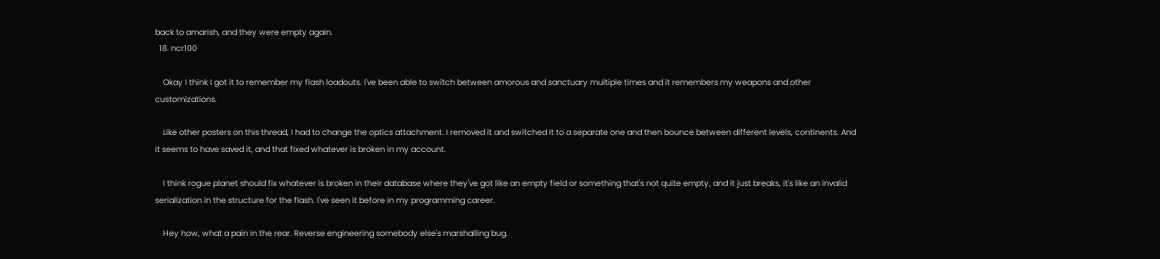back to amarish, and they were empty again.
  18. ncr100

    Okay I think I got it to remember my flash loadouts. I've been able to switch between amorous and sanctuary multiple times and it remembers my weapons and other customizations.

    Like other posters on this thread, I had to change the optics attachment. I removed it and switched it to a separate one and then bounce between different levels, continents. And it seems to have saved it, and that fixed whatever is broken in my account.

    I think rogue planet should fix whatever is broken in their database where they've got like an empty field or something that's not quite empty, and it just breaks, it's like an invalid serialization in the structure for the flash. I've seen it before in my programming career.

    Hey how, what a pain in the rear. Reverse engineering somebody else's marshalling bug.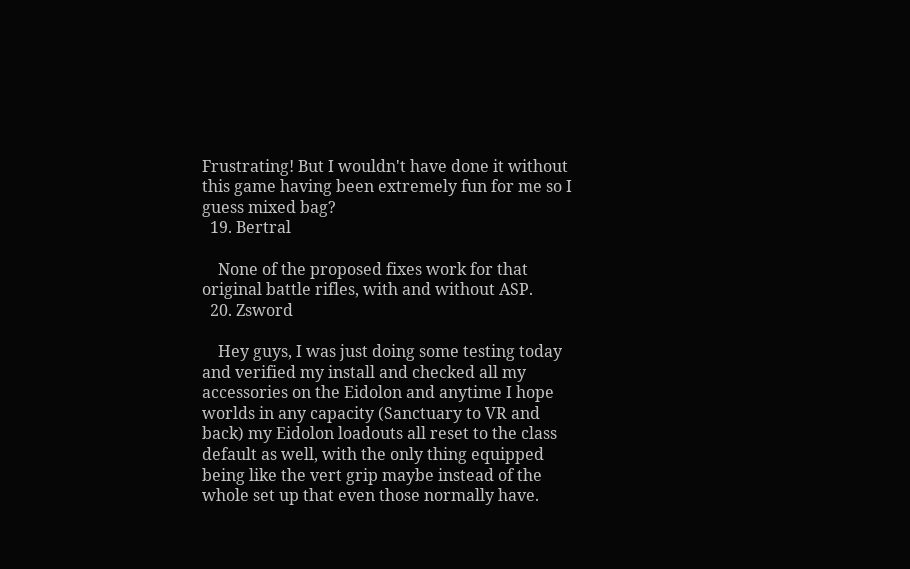Frustrating! But I wouldn't have done it without this game having been extremely fun for me so I guess mixed bag?
  19. Bertral

    None of the proposed fixes work for that original battle rifles, with and without ASP.
  20. Zsword

    Hey guys, I was just doing some testing today and verified my install and checked all my accessories on the Eidolon and anytime I hope worlds in any capacity (Sanctuary to VR and back) my Eidolon loadouts all reset to the class default as well, with the only thing equipped being like the vert grip maybe instead of the whole set up that even those normally have.